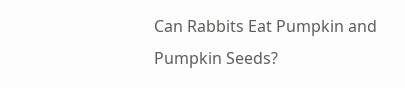Can Rabbits Eat Pumpkin and Pumpkin Seeds?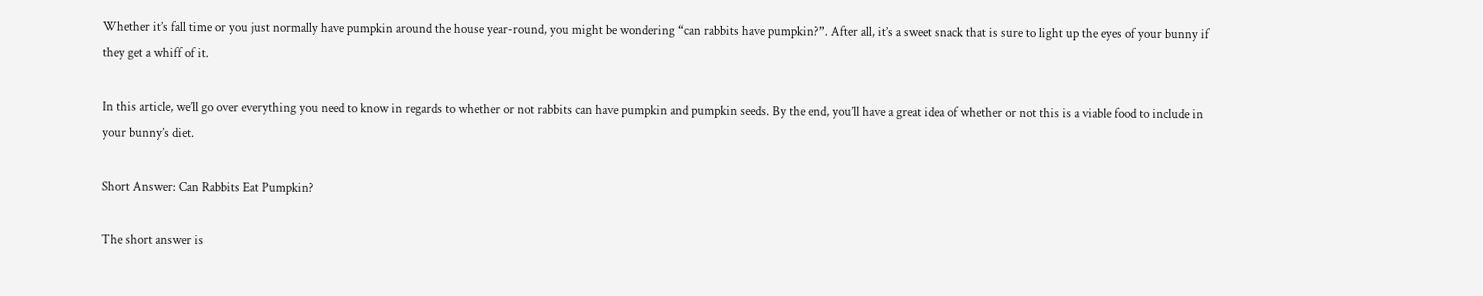Whether it’s fall time or you just normally have pumpkin around the house year-round, you might be wondering “can rabbits have pumpkin?”. After all, it’s a sweet snack that is sure to light up the eyes of your bunny if they get a whiff of it.

In this article, we’ll go over everything you need to know in regards to whether or not rabbits can have pumpkin and pumpkin seeds. By the end, you’ll have a great idea of whether or not this is a viable food to include in your bunny’s diet.

Short Answer: Can Rabbits Eat Pumpkin?

The short answer is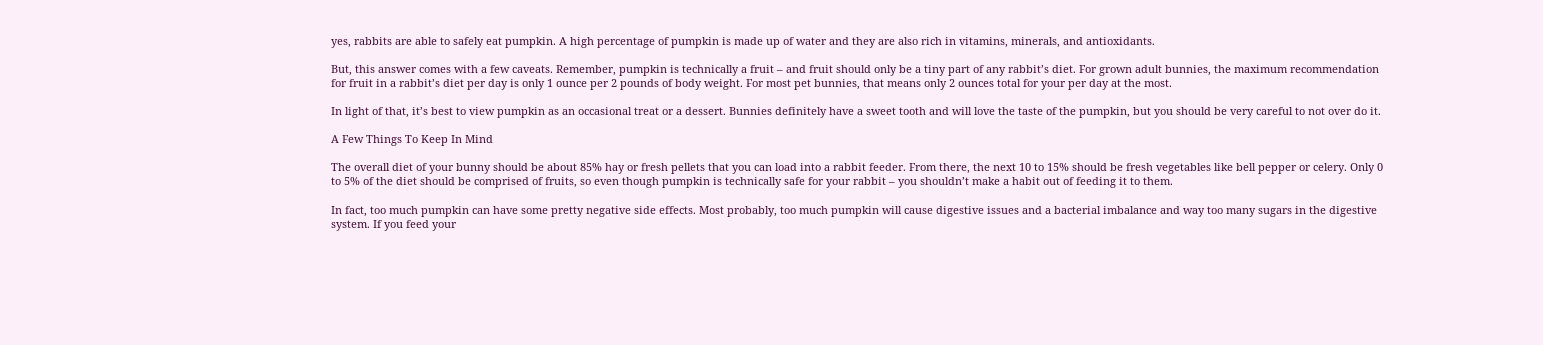yes, rabbits are able to safely eat pumpkin. A high percentage of pumpkin is made up of water and they are also rich in vitamins, minerals, and antioxidants.

But, this answer comes with a few caveats. Remember, pumpkin is technically a fruit – and fruit should only be a tiny part of any rabbit’s diet. For grown adult bunnies, the maximum recommendation for fruit in a rabbit’s diet per day is only 1 ounce per 2 pounds of body weight. For most pet bunnies, that means only 2 ounces total for your per day at the most.

In light of that, it’s best to view pumpkin as an occasional treat or a dessert. Bunnies definitely have a sweet tooth and will love the taste of the pumpkin, but you should be very careful to not over do it.

A Few Things To Keep In Mind

The overall diet of your bunny should be about 85% hay or fresh pellets that you can load into a rabbit feeder. From there, the next 10 to 15% should be fresh vegetables like bell pepper or celery. Only 0 to 5% of the diet should be comprised of fruits, so even though pumpkin is technically safe for your rabbit – you shouldn’t make a habit out of feeding it to them.

In fact, too much pumpkin can have some pretty negative side effects. Most probably, too much pumpkin will cause digestive issues and a bacterial imbalance and way too many sugars in the digestive system. If you feed your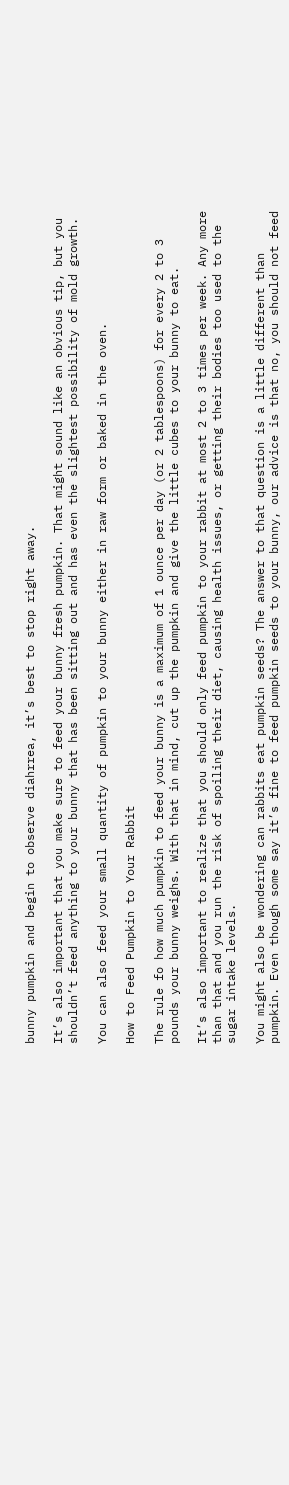bunny pumpkin and begin to observe diahrrea, it’s best to stop right away.

It’s also important that you make sure to feed your bunny fresh pumpkin. That might sound like an obvious tip, but you shouldn’t feed anything to your bunny that has been sitting out and has even the slightest possibility of mold growth.

You can also feed your small quantity of pumpkin to your bunny either in raw form or baked in the oven.

How to Feed Pumpkin to Your Rabbit

The rule fo how much pumpkin to feed your bunny is a maximum of 1 ounce per day (or 2 tablespoons) for every 2 to 3 pounds your bunny weighs. With that in mind, cut up the pumpkin and give the little cubes to your bunny to eat.

It’s also important to realize that you should only feed pumpkin to your rabbit at most 2 to 3 times per week. Any more than that and you run the risk of spoiling their diet, causing health issues, or getting their bodies too used to the sugar intake levels.

You might also be wondering can rabbits eat pumpkin seeds? The answer to that question is a little different than pumpkin. Even though some say it’s fine to feed pumpkin seeds to your bunny, our advice is that no, you should not feed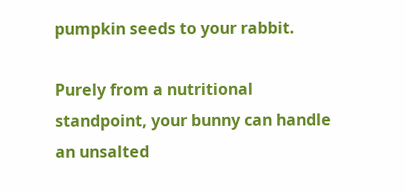pumpkin seeds to your rabbit.

Purely from a nutritional standpoint, your bunny can handle an unsalted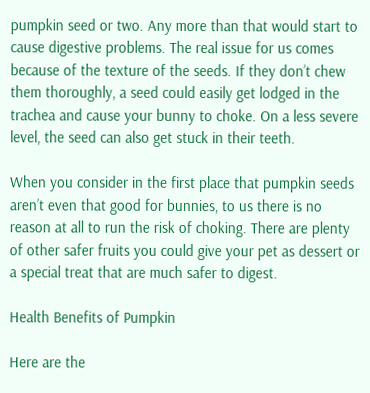pumpkin seed or two. Any more than that would start to cause digestive problems. The real issue for us comes because of the texture of the seeds. If they don’t chew them thoroughly, a seed could easily get lodged in the trachea and cause your bunny to choke. On a less severe level, the seed can also get stuck in their teeth.

When you consider in the first place that pumpkin seeds aren’t even that good for bunnies, to us there is no reason at all to run the risk of choking. There are plenty of other safer fruits you could give your pet as dessert or a special treat that are much safer to digest.

Health Benefits of Pumpkin

Here are the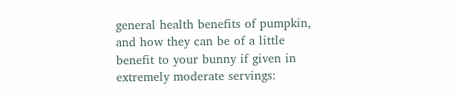general health benefits of pumpkin, and how they can be of a little benefit to your bunny if given in extremely moderate servings: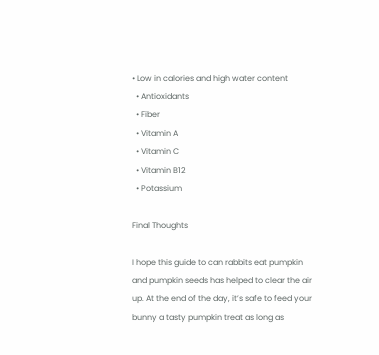• Low in calories and high water content
  • Antioxidants
  • Fiber
  • Vitamin A
  • Vitamin C
  • Vitamin B12
  • Potassium

Final Thoughts

I hope this guide to can rabbits eat pumpkin and pumpkin seeds has helped to clear the air up. At the end of the day, it’s safe to feed your bunny a tasty pumpkin treat as long as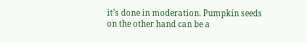it’s done in moderation. Pumpkin seeds on the other hand can be a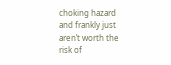choking hazard and frankly just aren’t worth the risk of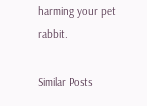harming your pet rabbit.

Similar Posts